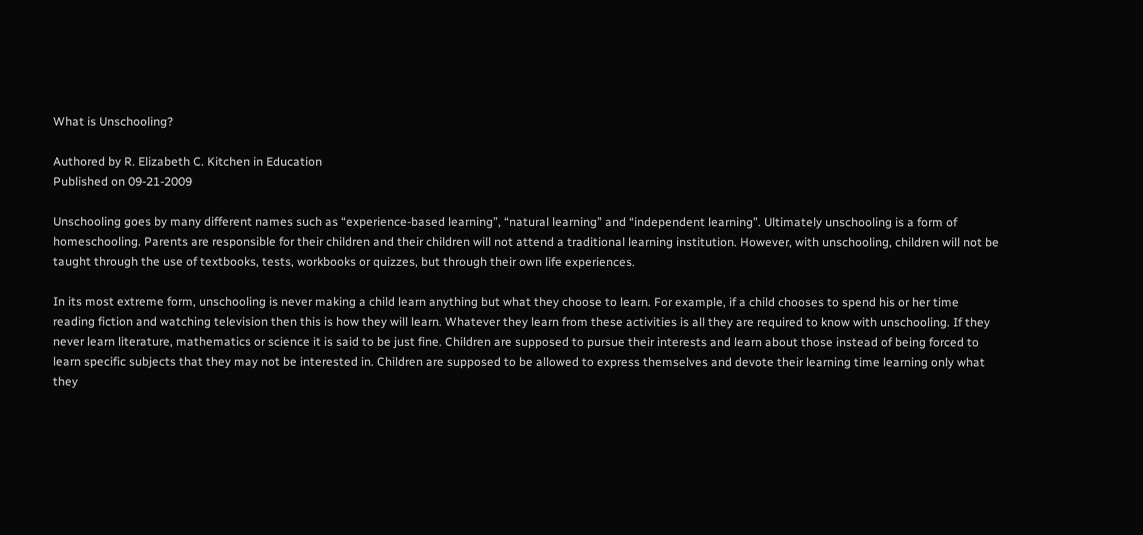What is Unschooling?

Authored by R. Elizabeth C. Kitchen in Education
Published on 09-21-2009

Unschooling goes by many different names such as “experience-based learning”, “natural learning” and “independent learning”. Ultimately unschooling is a form of homeschooling. Parents are responsible for their children and their children will not attend a traditional learning institution. However, with unschooling, children will not be taught through the use of textbooks, tests, workbooks or quizzes, but through their own life experiences.

In its most extreme form, unschooling is never making a child learn anything but what they choose to learn. For example, if a child chooses to spend his or her time reading fiction and watching television then this is how they will learn. Whatever they learn from these activities is all they are required to know with unschooling. If they never learn literature, mathematics or science it is said to be just fine. Children are supposed to pursue their interests and learn about those instead of being forced to learn specific subjects that they may not be interested in. Children are supposed to be allowed to express themselves and devote their learning time learning only what they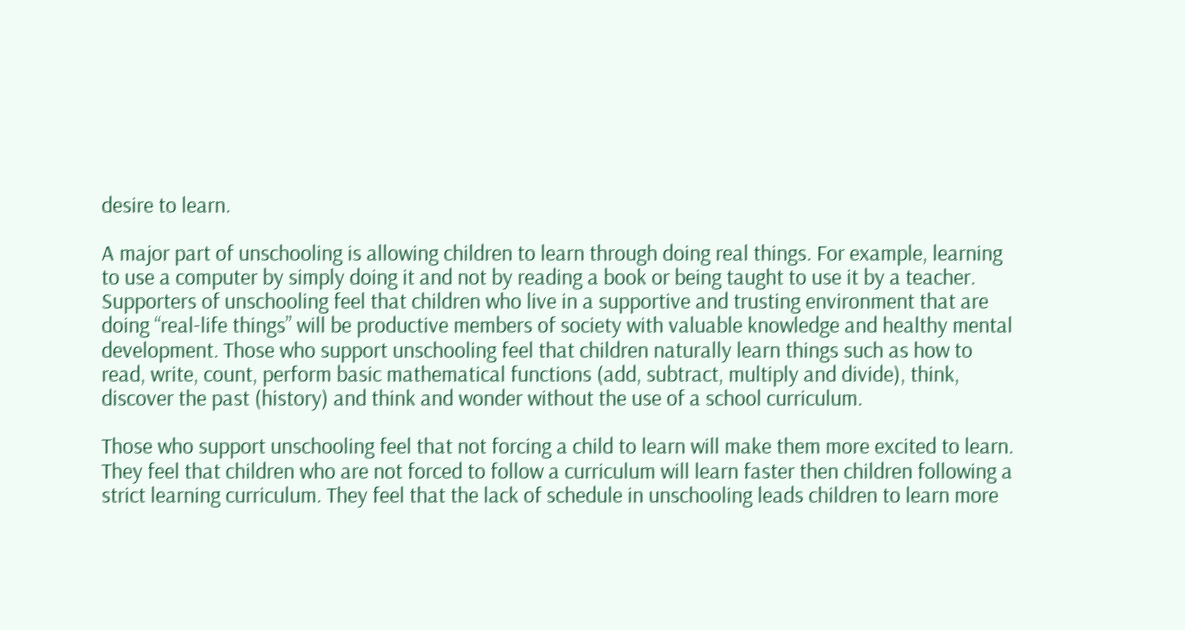desire to learn.

A major part of unschooling is allowing children to learn through doing real things. For example, learning to use a computer by simply doing it and not by reading a book or being taught to use it by a teacher. Supporters of unschooling feel that children who live in a supportive and trusting environment that are doing “real-life things” will be productive members of society with valuable knowledge and healthy mental development. Those who support unschooling feel that children naturally learn things such as how to read, write, count, perform basic mathematical functions (add, subtract, multiply and divide), think, discover the past (history) and think and wonder without the use of a school curriculum.

Those who support unschooling feel that not forcing a child to learn will make them more excited to learn. They feel that children who are not forced to follow a curriculum will learn faster then children following a strict learning curriculum. They feel that the lack of schedule in unschooling leads children to learn more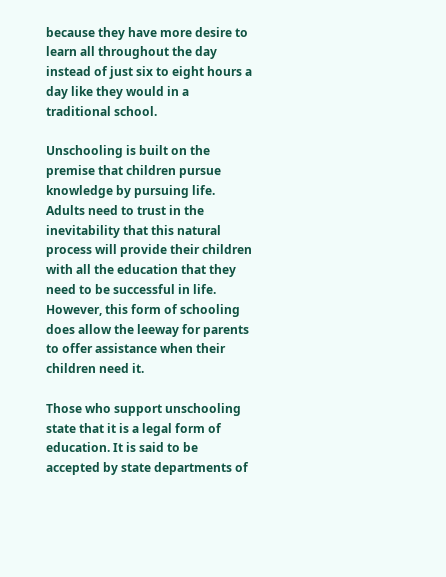because they have more desire to learn all throughout the day instead of just six to eight hours a day like they would in a traditional school.

Unschooling is built on the premise that children pursue knowledge by pursuing life. Adults need to trust in the inevitability that this natural process will provide their children with all the education that they need to be successful in life. However, this form of schooling does allow the leeway for parents to offer assistance when their children need it.

Those who support unschooling state that it is a legal form of education. It is said to be accepted by state departments of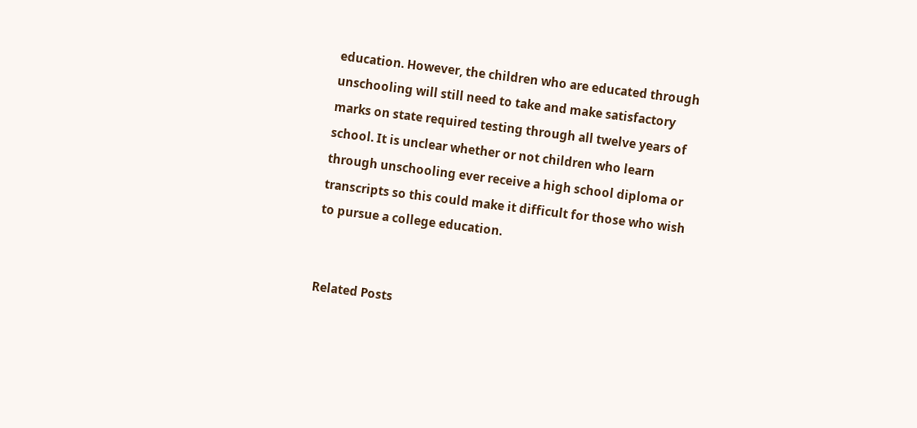education. However, the children who are educated through unschooling will still need to take and make satisfactory marks on state required testing through all twelve years of school. It is unclear whether or not children who learn through unschooling ever receive a high school diploma or transcripts so this could make it difficult for those who wish to pursue a college education.


Related Posts